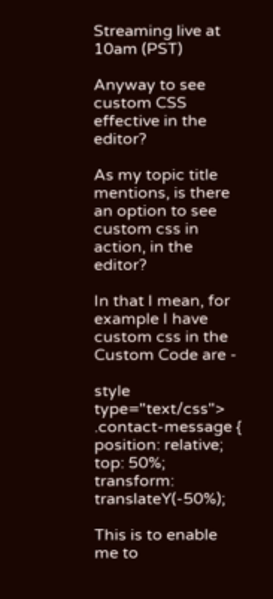Streaming live at 10am (PST)

Anyway to see custom CSS effective in the editor?

As my topic title mentions, is there an option to see custom css in action, in the editor?

In that I mean, for example I have custom css in the Custom Code are -

style type="text/css">
.contact-message {
position: relative;
top: 50%;
transform: translateY(-50%);

This is to enable me to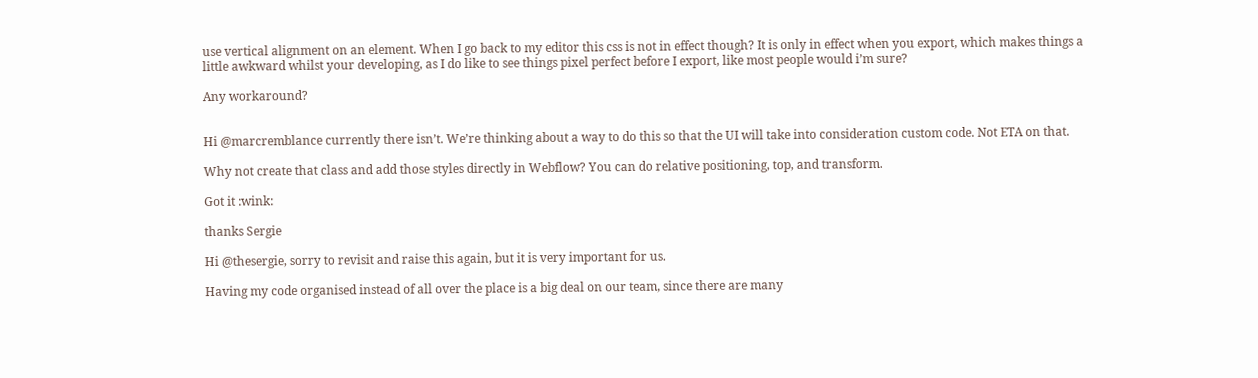use vertical alignment on an element. When I go back to my editor this css is not in effect though? It is only in effect when you export, which makes things a little awkward whilst your developing, as I do like to see things pixel perfect before I export, like most people would i’m sure?

Any workaround?


Hi @marcremblance currently there isn’t. We’re thinking about a way to do this so that the UI will take into consideration custom code. Not ETA on that.

Why not create that class and add those styles directly in Webflow? You can do relative positioning, top, and transform.

Got it :wink:

thanks Sergie

Hi @thesergie, sorry to revisit and raise this again, but it is very important for us.

Having my code organised instead of all over the place is a big deal on our team, since there are many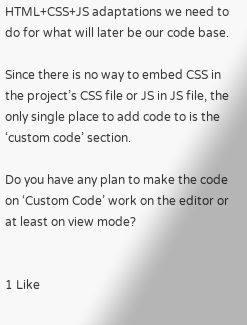HTML+CSS+JS adaptations we need to do for what will later be our code base.

Since there is no way to embed CSS in the project’s CSS file or JS in JS file, the only single place to add code to is the ‘custom code’ section.

Do you have any plan to make the code on ‘Custom Code’ work on the editor or at least on view mode?


1 Like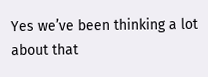Yes we’ve been thinking a lot about that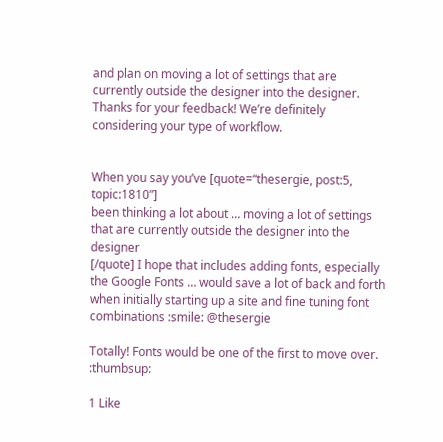and plan on moving a lot of settings that are currently outside the designer into the designer. Thanks for your feedback! We’re definitely considering your type of workflow.


When you say you’ve [quote=“thesergie, post:5, topic:1810”]
been thinking a lot about … moving a lot of settings that are currently outside the designer into the designer
[/quote] I hope that includes adding fonts, especially the Google Fonts … would save a lot of back and forth when initially starting up a site and fine tuning font combinations :smile: @thesergie

Totally! Fonts would be one of the first to move over. :thumbsup:

1 Like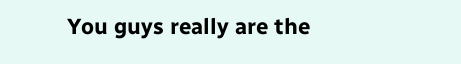You guys really are the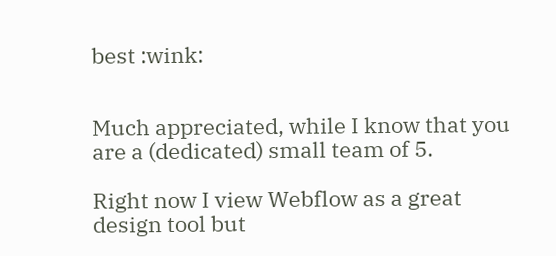best :wink:


Much appreciated, while I know that you are a (dedicated) small team of 5.

Right now I view Webflow as a great design tool but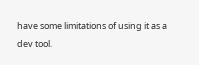have some limitations of using it as a dev tool.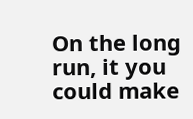On the long run, it you could make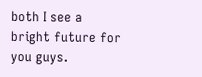both I see a bright future for you guys.